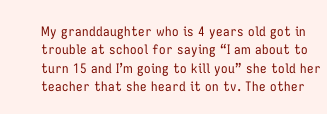My granddaughter who is 4 years old got in trouble at school for saying “I am about to turn 15 and I’m going to kill you” she told her teacher that she heard it on tv. The other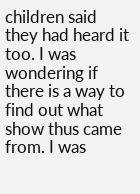children said they had heard it too. I was wondering if there is a way to find out what show thus came from. I was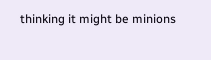thinking it might be minions